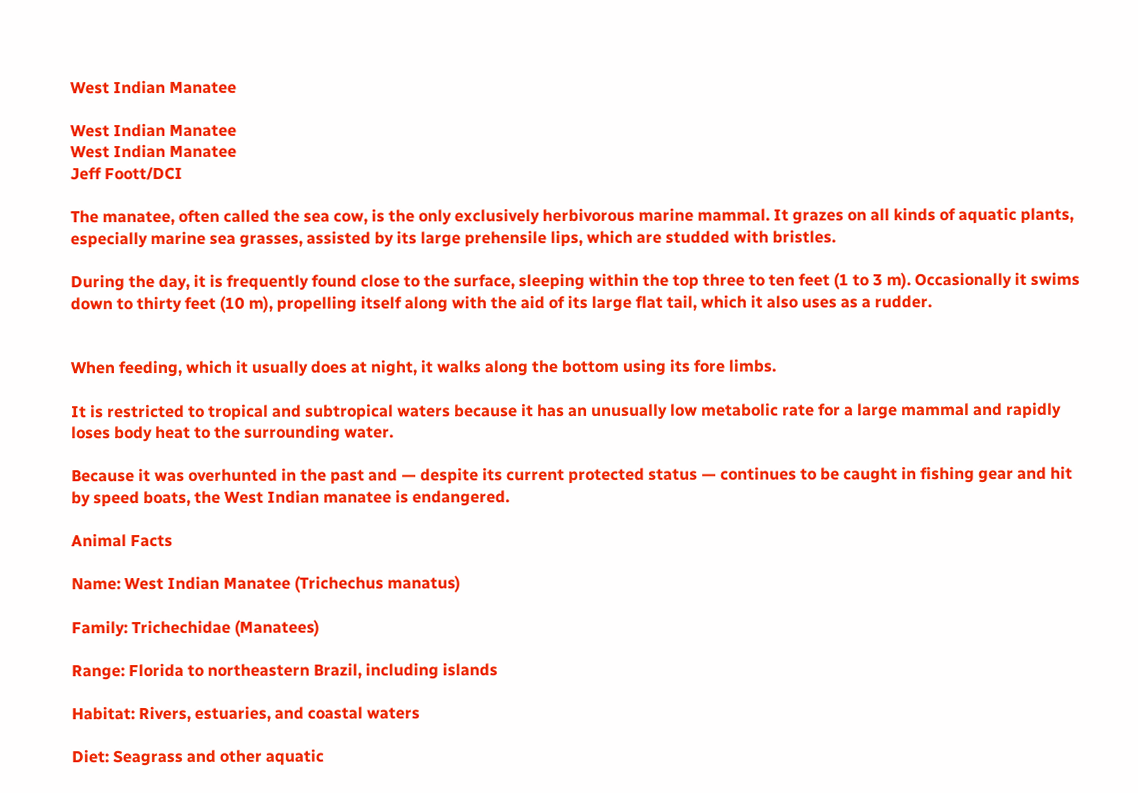West Indian Manatee

West Indian Manatee
West Indian Manatee
Jeff Foott/DCI

The manatee, often called the sea cow, is the only exclusively herbivorous marine mammal. It grazes on all kinds of aquatic plants, especially marine sea grasses, assisted by its large prehensile lips, which are studded with bristles.

During the day, it is frequently found close to the surface, sleeping within the top three to ten feet (1 to 3 m). Occasionally it swims down to thirty feet (10 m), propelling itself along with the aid of its large flat tail, which it also uses as a rudder.


When feeding, which it usually does at night, it walks along the bottom using its fore limbs.

It is restricted to tropical and subtropical waters because it has an unusually low metabolic rate for a large mammal and rapidly loses body heat to the surrounding water.

Because it was overhunted in the past and — despite its current protected status — continues to be caught in fishing gear and hit by speed boats, the West Indian manatee is endangered.

Animal Facts

Name: West Indian Manatee (Trichechus manatus)

Family: Trichechidae (Manatees)

Range: Florida to northeastern Brazil, including islands

Habitat: Rivers, estuaries, and coastal waters

Diet: Seagrass and other aquatic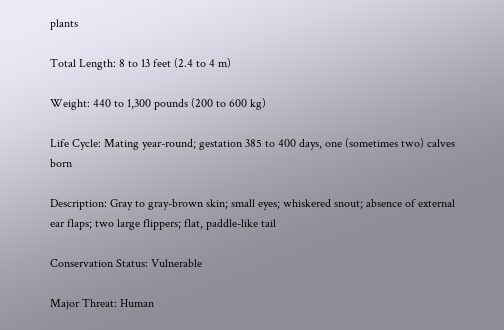plants

Total Length: 8 to 13 feet (2.4 to 4 m)

Weight: 440 to 1,300 pounds (200 to 600 kg)

Life Cycle: Mating year-round; gestation 385 to 400 days, one (sometimes two) calves born

Description: Gray to gray-brown skin; small eyes; whiskered snout; absence of external ear flaps; two large flippers; flat, paddle-like tail

Conservation Status: Vulnerable

Major Threat: Human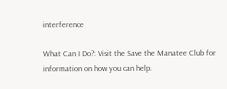interference

What Can I Do?: Visit the Save the Manatee Club for information on how you can help.